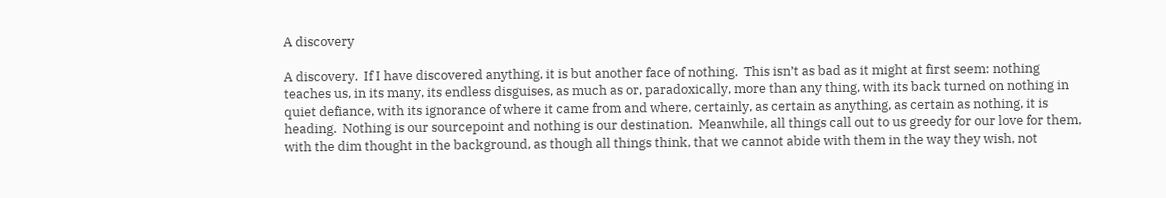A discovery

A discovery.  If I have discovered anything, it is but another face of nothing.  This isn’t as bad as it might at first seem: nothing teaches us, in its many, its endless disguises, as much as or, paradoxically, more than any thing, with its back turned on nothing in quiet defiance, with its ignorance of where it came from and where, certainly, as certain as anything, as certain as nothing, it is heading.  Nothing is our sourcepoint and nothing is our destination.  Meanwhile, all things call out to us greedy for our love for them, with the dim thought in the background, as though all things think, that we cannot abide with them in the way they wish, not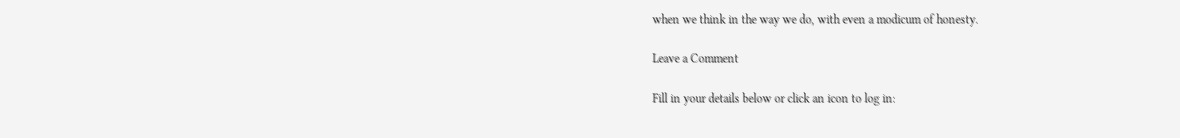when we think in the way we do, with even a modicum of honesty.

Leave a Comment

Fill in your details below or click an icon to log in: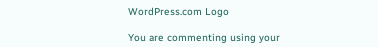WordPress.com Logo

You are commenting using your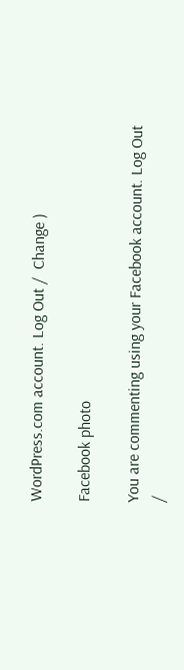WordPress.com account. Log Out /  Change )

Facebook photo

You are commenting using your Facebook account. Log Out /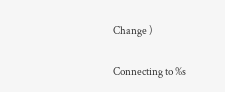Change )

Connecting to %s